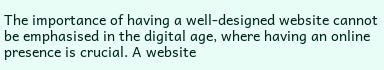The importance of having a well-designed website cannot be emphasised in the digital age, where having an online presence is crucial. A website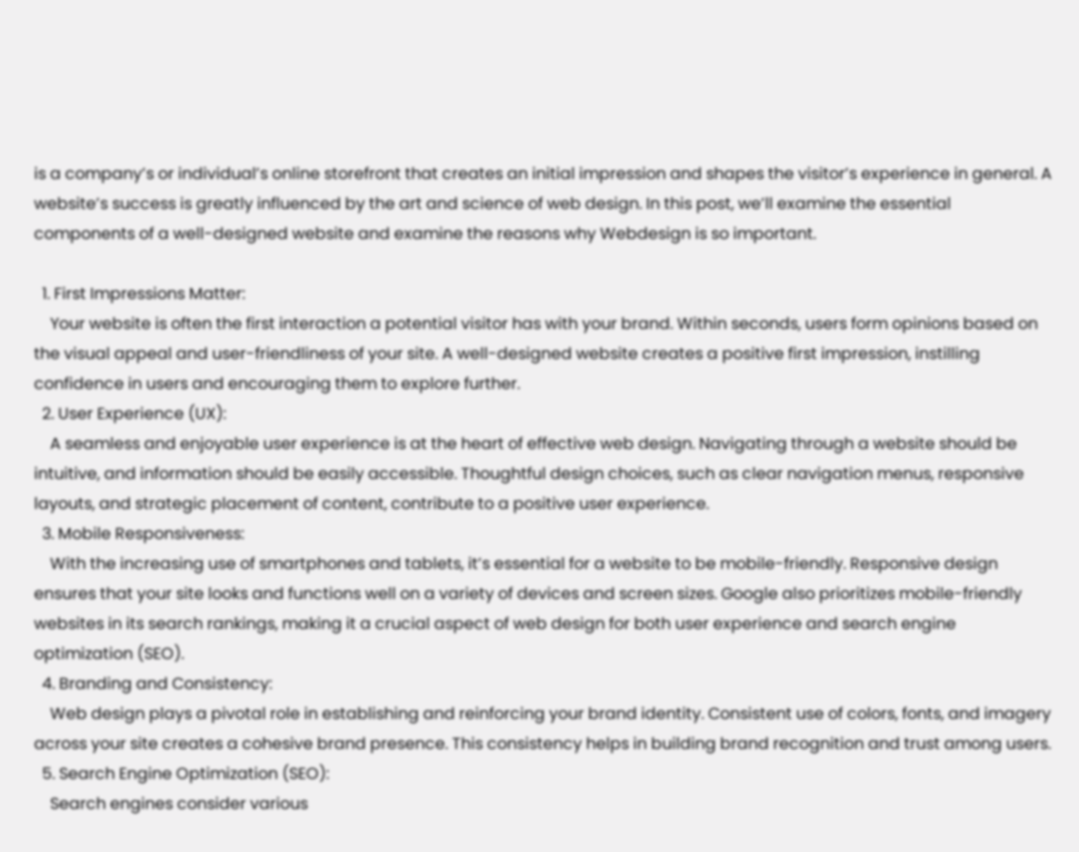is a company’s or individual’s online storefront that creates an initial impression and shapes the visitor’s experience in general. A website’s success is greatly influenced by the art and science of web design. In this post, we’ll examine the essential components of a well-designed website and examine the reasons why Webdesign is so important.

  1. First Impressions Matter:
    Your website is often the first interaction a potential visitor has with your brand. Within seconds, users form opinions based on the visual appeal and user-friendliness of your site. A well-designed website creates a positive first impression, instilling confidence in users and encouraging them to explore further.
  2. User Experience (UX):
    A seamless and enjoyable user experience is at the heart of effective web design. Navigating through a website should be intuitive, and information should be easily accessible. Thoughtful design choices, such as clear navigation menus, responsive layouts, and strategic placement of content, contribute to a positive user experience.
  3. Mobile Responsiveness:
    With the increasing use of smartphones and tablets, it’s essential for a website to be mobile-friendly. Responsive design ensures that your site looks and functions well on a variety of devices and screen sizes. Google also prioritizes mobile-friendly websites in its search rankings, making it a crucial aspect of web design for both user experience and search engine optimization (SEO).
  4. Branding and Consistency:
    Web design plays a pivotal role in establishing and reinforcing your brand identity. Consistent use of colors, fonts, and imagery across your site creates a cohesive brand presence. This consistency helps in building brand recognition and trust among users.
  5. Search Engine Optimization (SEO):
    Search engines consider various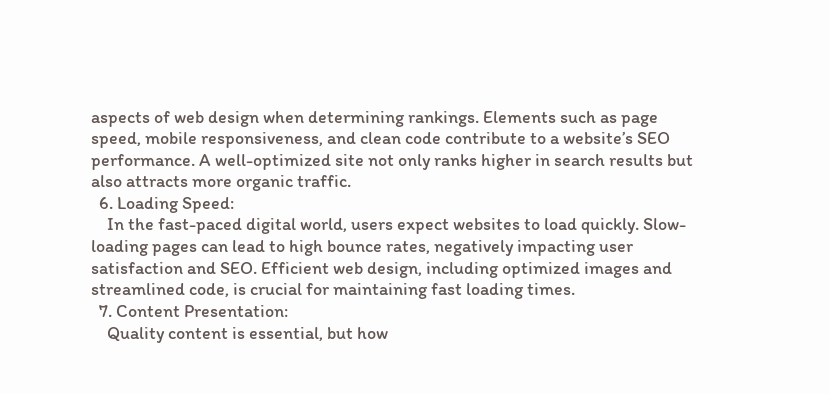aspects of web design when determining rankings. Elements such as page speed, mobile responsiveness, and clean code contribute to a website’s SEO performance. A well-optimized site not only ranks higher in search results but also attracts more organic traffic.
  6. Loading Speed:
    In the fast-paced digital world, users expect websites to load quickly. Slow-loading pages can lead to high bounce rates, negatively impacting user satisfaction and SEO. Efficient web design, including optimized images and streamlined code, is crucial for maintaining fast loading times.
  7. Content Presentation:
    Quality content is essential, but how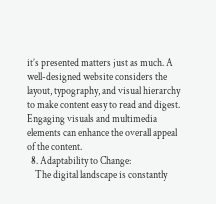it’s presented matters just as much. A well-designed website considers the layout, typography, and visual hierarchy to make content easy to read and digest. Engaging visuals and multimedia elements can enhance the overall appeal of the content.
  8. Adaptability to Change:
    The digital landscape is constantly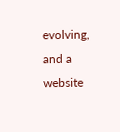evolving, and a website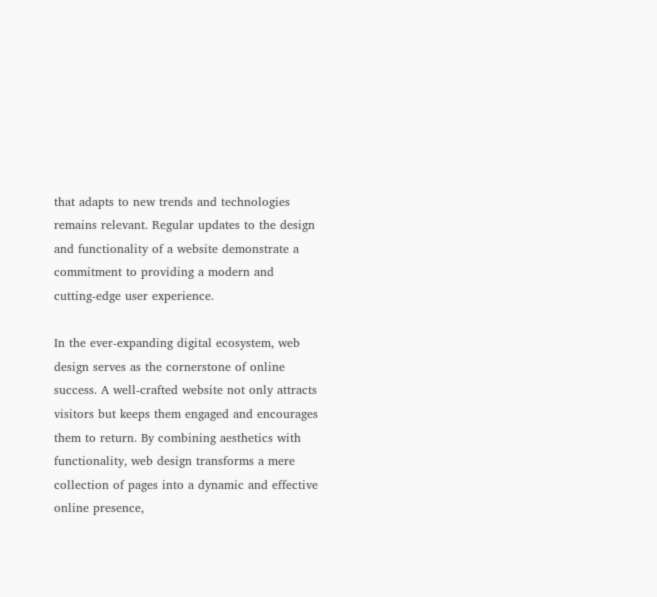that adapts to new trends and technologies remains relevant. Regular updates to the design and functionality of a website demonstrate a commitment to providing a modern and cutting-edge user experience.

In the ever-expanding digital ecosystem, web design serves as the cornerstone of online success. A well-crafted website not only attracts visitors but keeps them engaged and encourages them to return. By combining aesthetics with functionality, web design transforms a mere collection of pages into a dynamic and effective online presence,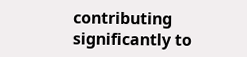contributing significantly to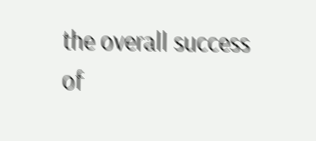the overall success of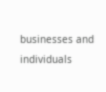businesses and individuals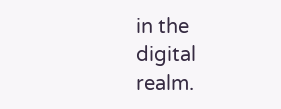in the digital realm.